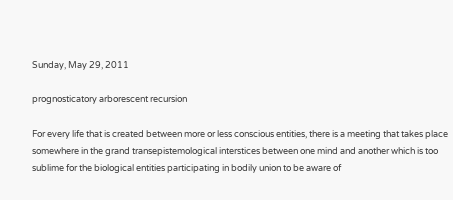Sunday, May 29, 2011

prognosticatory arborescent recursion

For every life that is created between more or less conscious entities, there is a meeting that takes place somewhere in the grand transepistemological interstices between one mind and another which is too sublime for the biological entities participating in bodily union to be aware of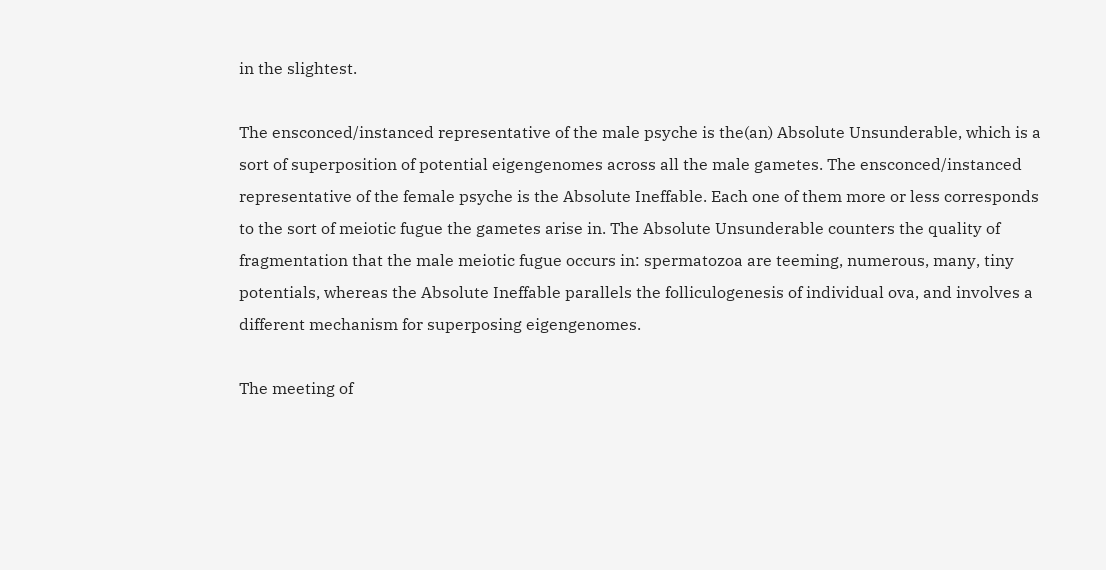in the slightest.

The ensconced/instanced representative of the male psyche is the(an) Absolute Unsunderable, which is a sort of superposition of potential eigengenomes across all the male gametes. The ensconced/instanced representative of the female psyche is the Absolute Ineffable. Each one of them more or less corresponds to the sort of meiotic fugue the gametes arise in. The Absolute Unsunderable counters the quality of fragmentation that the male meiotic fugue occurs in: spermatozoa are teeming, numerous, many, tiny potentials, whereas the Absolute Ineffable parallels the folliculogenesis of individual ova, and involves a different mechanism for superposing eigengenomes.

The meeting of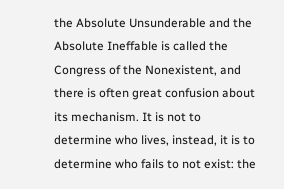the Absolute Unsunderable and the Absolute Ineffable is called the Congress of the Nonexistent, and there is often great confusion about its mechanism. It is not to determine who lives, instead, it is to determine who fails to not exist: the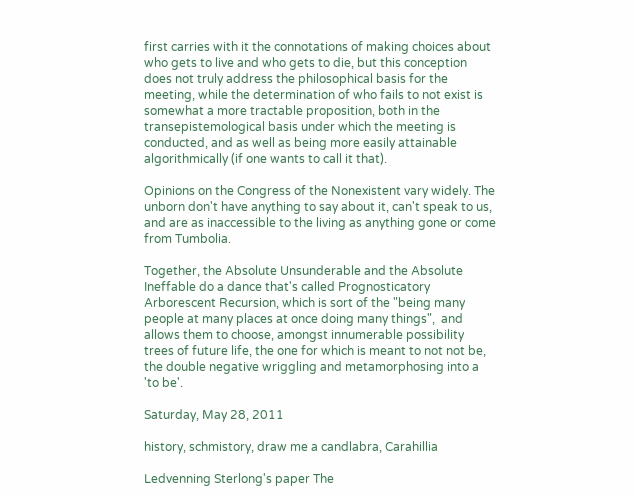first carries with it the connotations of making choices about who gets to live and who gets to die, but this conception does not truly address the philosophical basis for the meeting, while the determination of who fails to not exist is somewhat a more tractable proposition, both in the transepistemological basis under which the meeting is conducted, and as well as being more easily attainable algorithmically (if one wants to call it that).

Opinions on the Congress of the Nonexistent vary widely. The unborn don't have anything to say about it, can't speak to us, and are as inaccessible to the living as anything gone or come from Tumbolia.

Together, the Absolute Unsunderable and the Absolute Ineffable do a dance that's called Prognosticatory Arborescent Recursion, which is sort of the "being many people at many places at once doing many things",  and allows them to choose, amongst innumerable possibility trees of future life, the one for which is meant to not not be, the double negative wriggling and metamorphosing into a 'to be'.

Saturday, May 28, 2011

history, schmistory, draw me a candlabra, Carahillia

Ledvenning Sterlong's paper The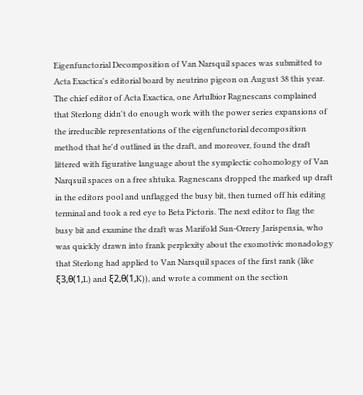Eigenfunctorial Decomposition of Van Narsquil spaces was submitted to Acta Exactica's editorial board by neutrino pigeon on August 38 this year. The chief editor of Acta Exactica, one Artulbior Ragnescans complained that Sterlong didn't do enough work with the power series expansions of the irreducible representations of the eigenfunctorial decomposition method that he'd outlined in the draft, and moreover, found the draft littered with figurative language about the symplectic cohomology of Van Narqsuil spaces on a free shtuka. Ragnescans dropped the marked up draft in the editors pool and unflagged the busy bit, then turned off his editing terminal and took a red eye to Beta Pictoris. The next editor to flag the busy bit and examine the draft was Marifold Sun-Orrery Jarispensia, who was quickly drawn into frank perplexity about the exomotivic monadology that Sterlong had applied to Van Narsquil spaces of the first rank (like ξ3,θ(1,L) and ξ2,θ(1,K)), and wrote a comment on the section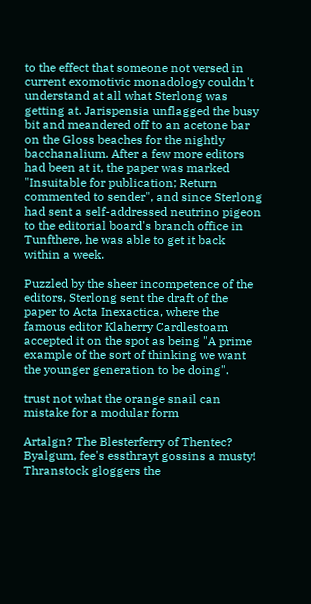to the effect that someone not versed in current exomotivic monadology couldn't understand at all what Sterlong was getting at. Jarispensia unflagged the busy bit and meandered off to an acetone bar on the Gloss beaches for the nightly bacchanalium. After a few more editors had been at it, the paper was marked "Insuitable for publication; Return commented to sender", and since Sterlong had sent a self-addressed neutrino pigeon to the editorial board's branch office in Tunfthere, he was able to get it back within a week.

Puzzled by the sheer incompetence of the editors, Sterlong sent the draft of the paper to Acta Inexactica, where the famous editor Klaherry Cardlestoam accepted it on the spot as being "A prime example of the sort of thinking we want the younger generation to be doing".

trust not what the orange snail can mistake for a modular form

Artalgn? The Blesterferry of Thentec? Byalgum, fee's essthrayt gossins a musty! Thranstock gloggers the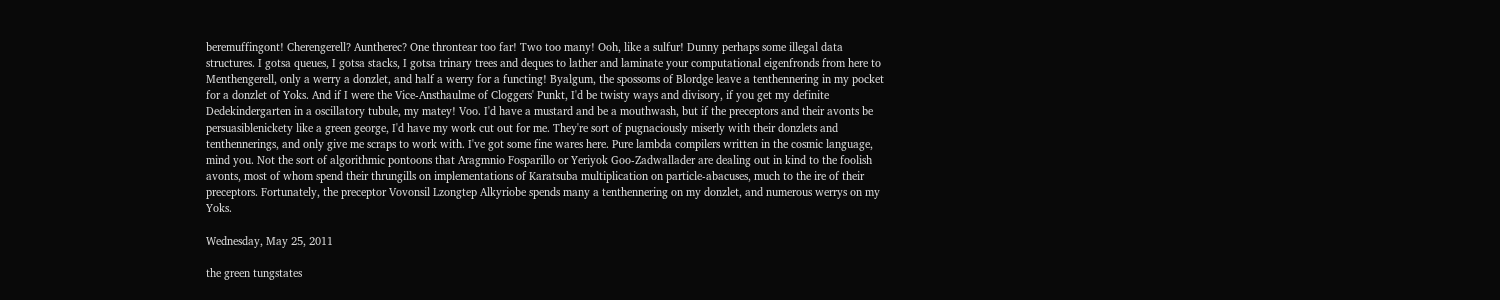beremuffingont! Cherengerell? Auntherec? One throntear too far! Two too many! Ooh, like a sulfur! Dunny perhaps some illegal data structures. I gotsa queues, I gotsa stacks, I gotsa trinary trees and deques to lather and laminate your computational eigenfronds from here to Menthengerell, only a werry a donzlet, and half a werry for a functing! Byalgum, the spossoms of Blordge leave a tenthennering in my pocket for a donzlet of Yoks. And if I were the Vice-Ansthaulme of Cloggers' Punkt, I'd be twisty ways and divisory, if you get my definite Dedekindergarten in a oscillatory tubule, my matey! Voo. I'd have a mustard and be a mouthwash, but if the preceptors and their avonts be persuasiblenickety like a green george, I'd have my work cut out for me. They're sort of pugnaciously miserly with their donzlets and tenthennerings, and only give me scraps to work with. I've got some fine wares here. Pure lambda compilers written in the cosmic language, mind you. Not the sort of algorithmic pontoons that Aragmnio Fosparillo or Yeriyok Goo-Zadwallader are dealing out in kind to the foolish avonts, most of whom spend their thrungills on implementations of Karatsuba multiplication on particle-abacuses, much to the ire of their preceptors. Fortunately, the preceptor Vovonsil Lzongtep Alkyriobe spends many a tenthennering on my donzlet, and numerous werrys on my Yoks.

Wednesday, May 25, 2011

the green tungstates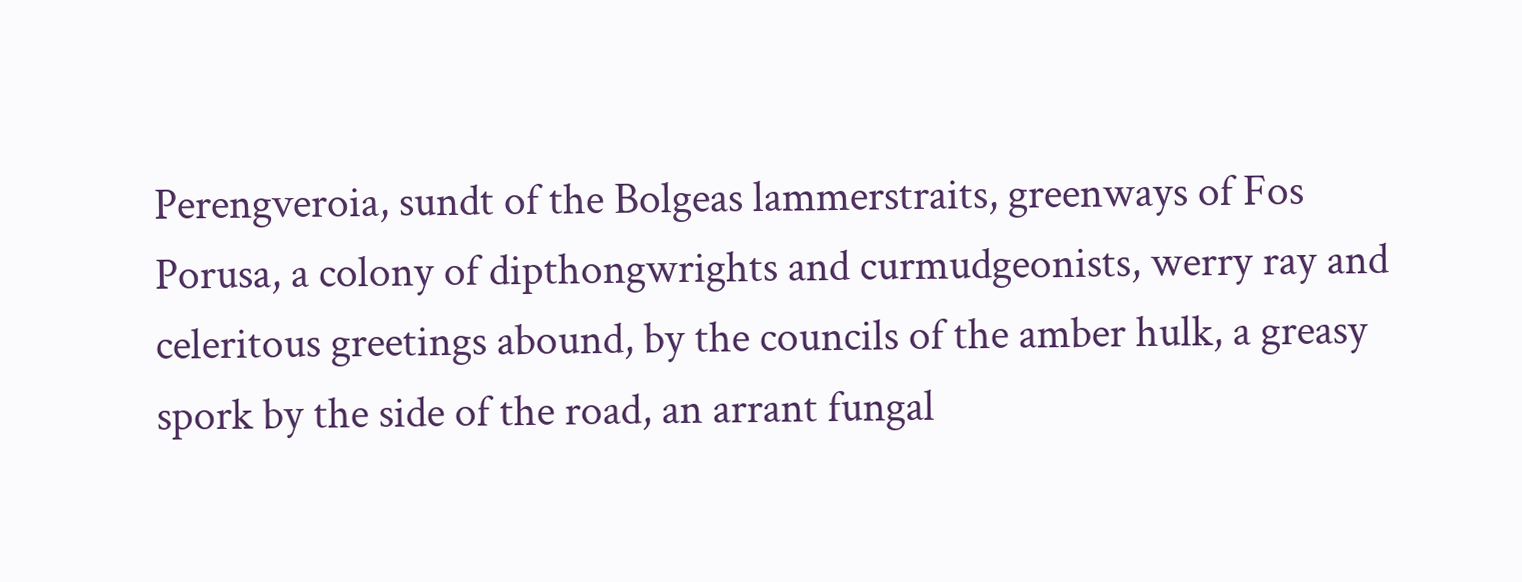Perengveroia, sundt of the Bolgeas lammerstraits, greenways of Fos Porusa, a colony of dipthongwrights and curmudgeonists, werry ray and celeritous greetings abound, by the councils of the amber hulk, a greasy spork by the side of the road, an arrant fungal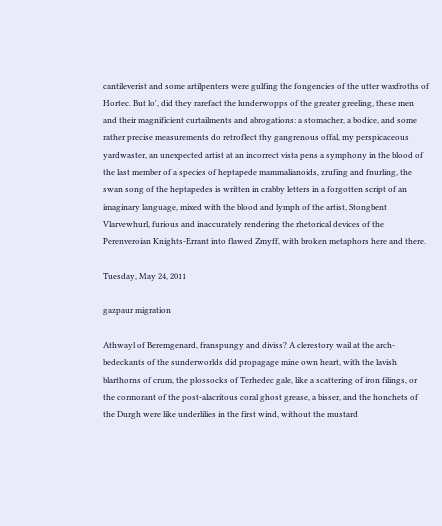cantileverist and some artilpenters were gulfing the fongencies of the utter waxfroths of Hortec. But lo', did they rarefact the lunderwopps of the greater greeling, these men and their magnificient curtailments and abrogations: a stomacher, a bodice, and some rather precise measurements do retroflect thy gangrenous offal, my perspicaceous yardwaster, an unexpected artist at an incorrect vista pens a symphony in the blood of the last member of a species of heptapede mammalianoids, zrufing and fnurling, the swan song of the heptapedes is written in crabby letters in a forgotten script of an imaginary language, mixed with the blood and lymph of the artist, Stongbent Vlarvewhurl, furious and inaccurately rendering the rhetorical devices of the Perenveroian Knights-Errant into flawed Zmyff, with broken metaphors here and there.

Tuesday, May 24, 2011

gazpaur migration

Athwayl of Beremgenard, franspungy and diviss? A clerestory wail at the arch-bedeckants of the sunderworlds did propagage mine own heart, with the lavish blarthorns of crum, the plossocks of Terhedec gale, like a scattering of iron filings, or the cormorant of the post-alacritous coral ghost grease, a bisser, and the honchets of the Durgh were like underlilies in the first wind, without the mustard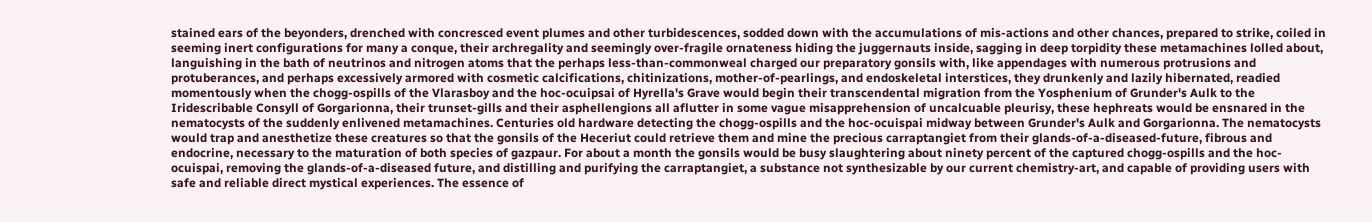stained ears of the beyonders, drenched with concresced event plumes and other turbidescences, sodded down with the accumulations of mis-actions and other chances, prepared to strike, coiled in seeming inert configurations for many a conque, their archregality and seemingly over-fragile ornateness hiding the juggernauts inside, sagging in deep torpidity these metamachines lolled about, languishing in the bath of neutrinos and nitrogen atoms that the perhaps less-than-commonweal charged our preparatory gonsils with, like appendages with numerous protrusions and protuberances, and perhaps excessively armored with cosmetic calcifications, chitinizations, mother-of-pearlings, and endoskeletal interstices, they drunkenly and lazily hibernated, readied momentously when the chogg-ospills of the Vlarasboy and the hoc-ocuipsai of Hyrella's Grave would begin their transcendental migration from the Yosphenium of Grunder's Aulk to the Iridescribable Consyll of Gorgarionna, their trunset-gills and their asphellengions all aflutter in some vague misapprehension of uncalcuable pleurisy, these hephreats would be ensnared in the nematocysts of the suddenly enlivened metamachines. Centuries old hardware detecting the chogg-ospills and the hoc-ocuispai midway between Grunder's Aulk and Gorgarionna. The nematocysts would trap and anesthetize these creatures so that the gonsils of the Heceriut could retrieve them and mine the precious carraptangiet from their glands-of-a-diseased-future, fibrous and endocrine, necessary to the maturation of both species of gazpaur. For about a month the gonsils would be busy slaughtering about ninety percent of the captured chogg-ospills and the hoc-ocuispai, removing the glands-of-a-diseased future, and distilling and purifying the carraptangiet, a substance not synthesizable by our current chemistry-art, and capable of providing users with safe and reliable direct mystical experiences. The essence of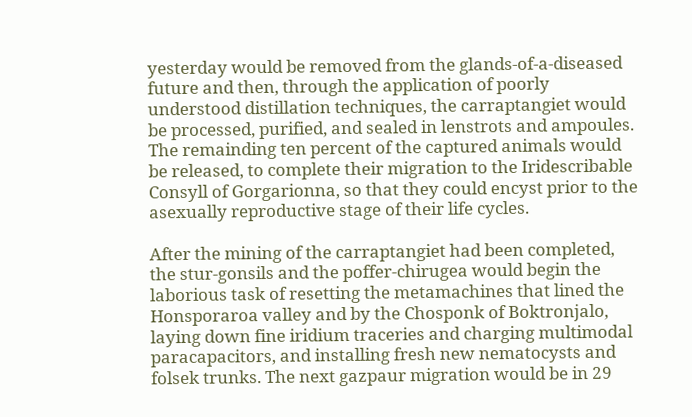yesterday would be removed from the glands-of-a-diseased future and then, through the application of poorly understood distillation techniques, the carraptangiet would be processed, purified, and sealed in lenstrots and ampoules. The remainding ten percent of the captured animals would be released, to complete their migration to the Iridescribable Consyll of Gorgarionna, so that they could encyst prior to the asexually reproductive stage of their life cycles.

After the mining of the carraptangiet had been completed, the stur-gonsils and the poffer-chirugea would begin the laborious task of resetting the metamachines that lined the Honsporaroa valley and by the Chosponk of Boktronjalo, laying down fine iridium traceries and charging multimodal paracapacitors, and installing fresh new nematocysts and folsek trunks. The next gazpaur migration would be in 29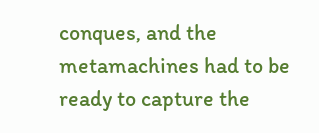conques, and the metamachines had to be ready to capture the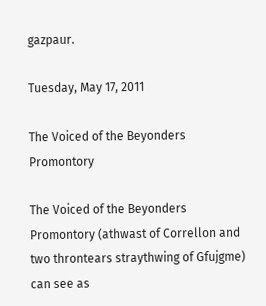gazpaur.

Tuesday, May 17, 2011

The Voiced of the Beyonders Promontory

The Voiced of the Beyonders Promontory (athwast of Correllon and two throntears straythwing of Gfujgme) can see as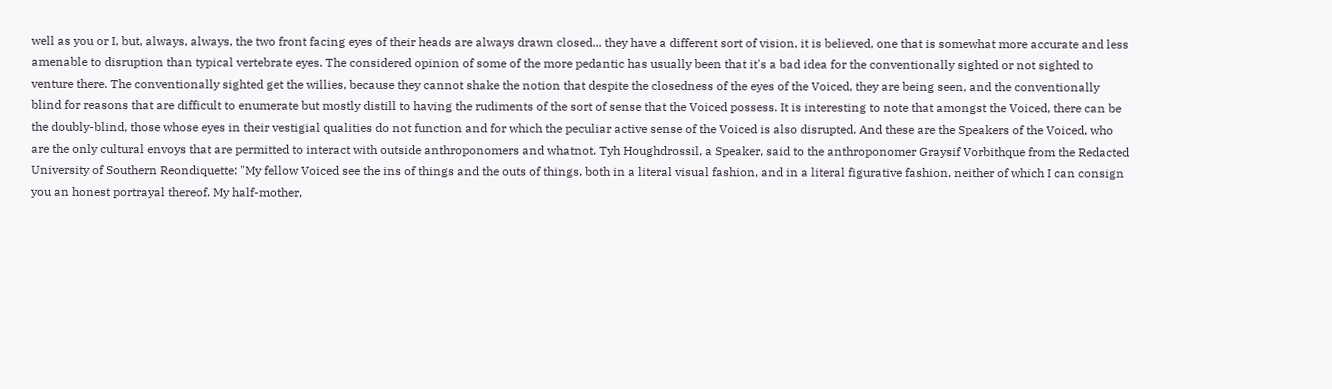well as you or I, but, always, always, the two front facing eyes of their heads are always drawn closed... they have a different sort of vision, it is believed, one that is somewhat more accurate and less amenable to disruption than typical vertebrate eyes. The considered opinion of some of the more pedantic has usually been that it's a bad idea for the conventionally sighted or not sighted to venture there. The conventionally sighted get the willies, because they cannot shake the notion that despite the closedness of the eyes of the Voiced, they are being seen, and the conventionally blind for reasons that are difficult to enumerate but mostly distill to having the rudiments of the sort of sense that the Voiced possess. It is interesting to note that amongst the Voiced, there can be the doubly-blind, those whose eyes in their vestigial qualities do not function and for which the peculiar active sense of the Voiced is also disrupted. And these are the Speakers of the Voiced, who are the only cultural envoys that are permitted to interact with outside anthroponomers and whatnot. Tyh Houghdrossil, a Speaker, said to the anthroponomer Graysif Vorbithque from the Redacted University of Southern Reondiquette: "My fellow Voiced see the ins of things and the outs of things, both in a literal visual fashion, and in a literal figurative fashion, neither of which I can consign you an honest portrayal thereof. My half-mother,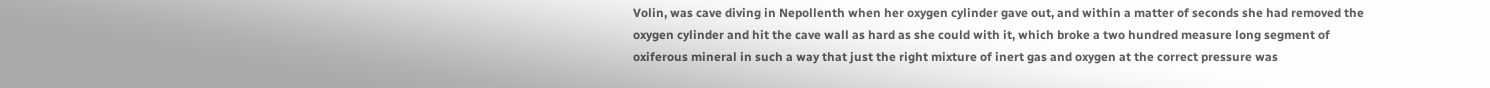Volin, was cave diving in Nepollenth when her oxygen cylinder gave out, and within a matter of seconds she had removed the oxygen cylinder and hit the cave wall as hard as she could with it, which broke a two hundred measure long segment of oxiferous mineral in such a way that just the right mixture of inert gas and oxygen at the correct pressure was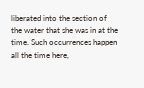liberated into the section of the water that she was in at the time. Such occurrences happen all the time here,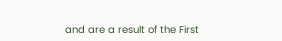and are a result of the First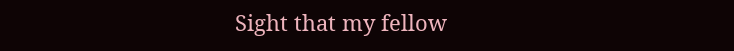Sight that my fellow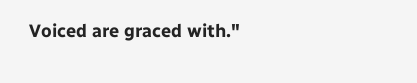Voiced are graced with."